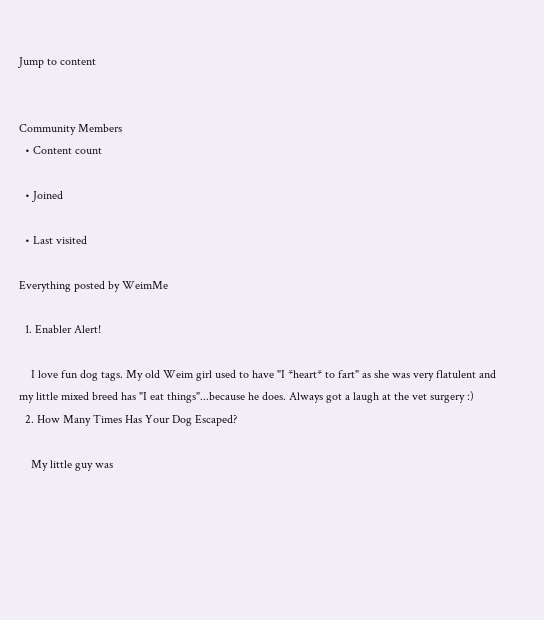Jump to content


Community Members
  • Content count

  • Joined

  • Last visited

Everything posted by WeimMe

  1. Enabler Alert!

    I love fun dog tags. My old Weim girl used to have "I *heart* to fart" as she was very flatulent and my little mixed breed has "I eat things"...because he does. Always got a laugh at the vet surgery :)
  2. How Many Times Has Your Dog Escaped?

    My little guy was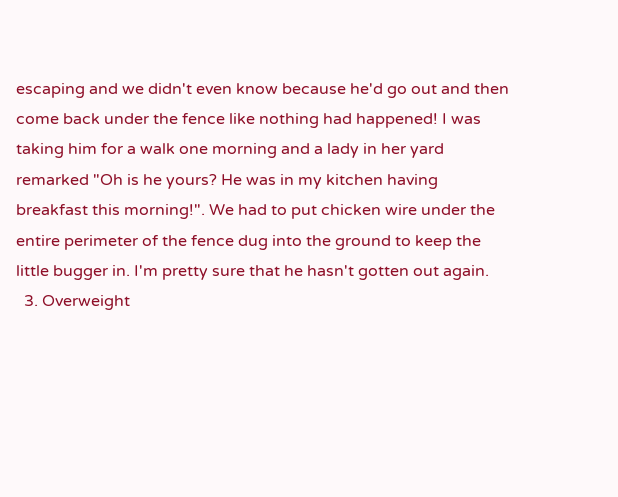escaping and we didn't even know because he'd go out and then come back under the fence like nothing had happened! I was taking him for a walk one morning and a lady in her yard remarked "Oh is he yours? He was in my kitchen having breakfast this morning!". We had to put chicken wire under the entire perimeter of the fence dug into the ground to keep the little bugger in. I'm pretty sure that he hasn't gotten out again.
  3. Overweight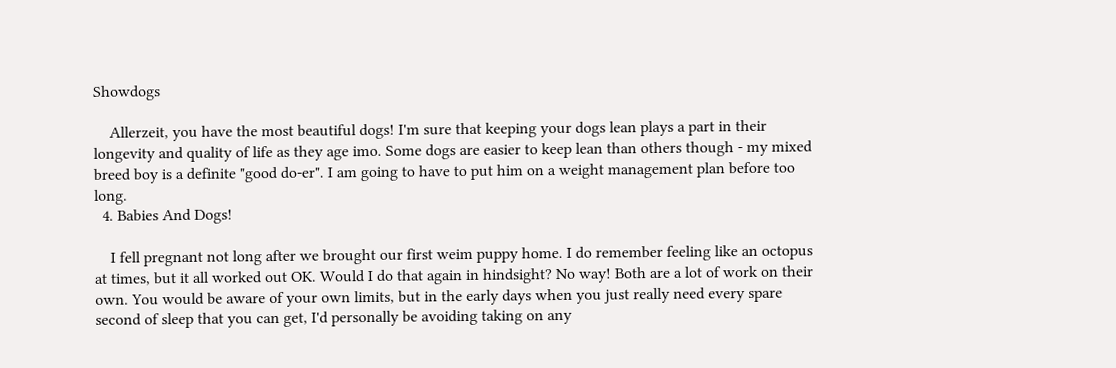Showdogs

    Allerzeit, you have the most beautiful dogs! I'm sure that keeping your dogs lean plays a part in their longevity and quality of life as they age imo. Some dogs are easier to keep lean than others though - my mixed breed boy is a definite "good do-er". I am going to have to put him on a weight management plan before too long.
  4. Babies And Dogs!

    I fell pregnant not long after we brought our first weim puppy home. I do remember feeling like an octopus at times, but it all worked out OK. Would I do that again in hindsight? No way! Both are a lot of work on their own. You would be aware of your own limits, but in the early days when you just really need every spare second of sleep that you can get, I'd personally be avoiding taking on any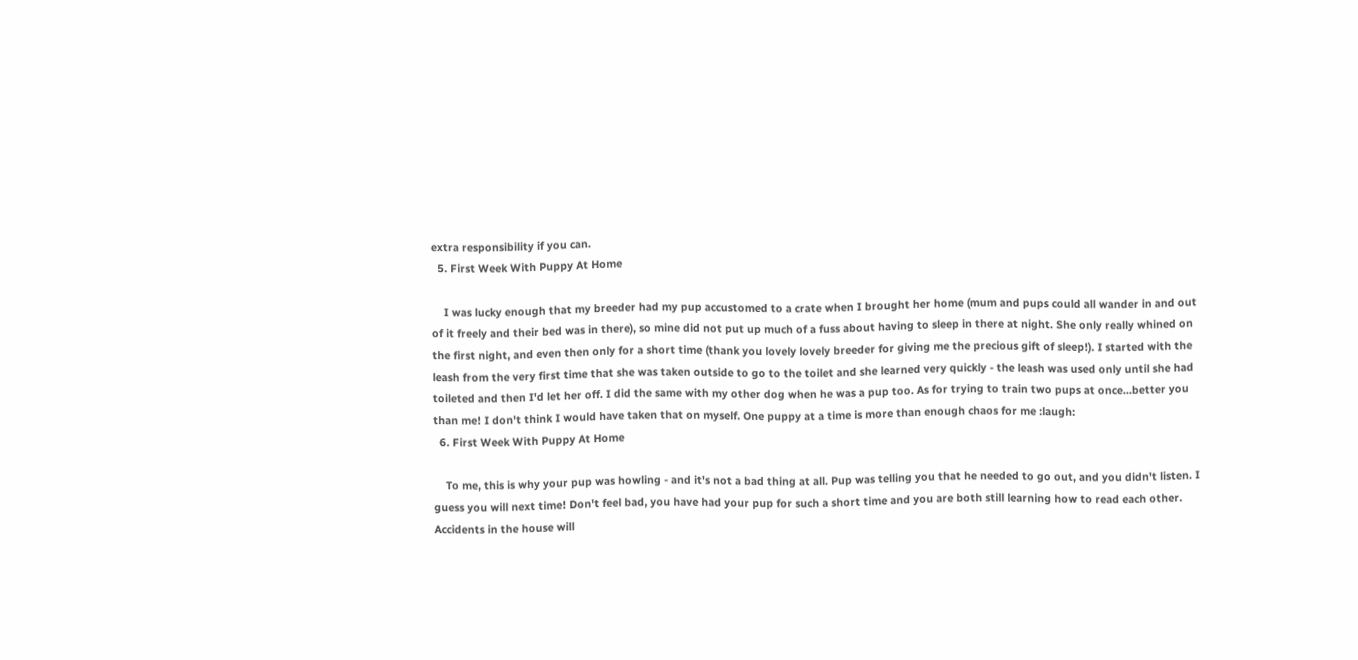extra responsibility if you can.
  5. First Week With Puppy At Home

    I was lucky enough that my breeder had my pup accustomed to a crate when I brought her home (mum and pups could all wander in and out of it freely and their bed was in there), so mine did not put up much of a fuss about having to sleep in there at night. She only really whined on the first night, and even then only for a short time (thank you lovely lovely breeder for giving me the precious gift of sleep!). I started with the leash from the very first time that she was taken outside to go to the toilet and she learned very quickly - the leash was used only until she had toileted and then I'd let her off. I did the same with my other dog when he was a pup too. As for trying to train two pups at once...better you than me! I don't think I would have taken that on myself. One puppy at a time is more than enough chaos for me :laugh:
  6. First Week With Puppy At Home

    To me, this is why your pup was howling - and it's not a bad thing at all. Pup was telling you that he needed to go out, and you didn't listen. I guess you will next time! Don't feel bad, you have had your pup for such a short time and you are both still learning how to read each other. Accidents in the house will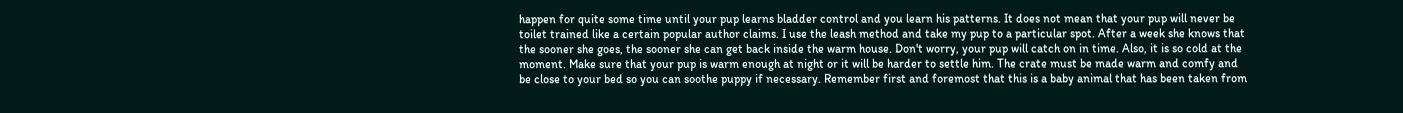happen for quite some time until your pup learns bladder control and you learn his patterns. It does not mean that your pup will never be toilet trained like a certain popular author claims. I use the leash method and take my pup to a particular spot. After a week she knows that the sooner she goes, the sooner she can get back inside the warm house. Don't worry, your pup will catch on in time. Also, it is so cold at the moment. Make sure that your pup is warm enough at night or it will be harder to settle him. The crate must be made warm and comfy and be close to your bed so you can soothe puppy if necessary. Remember first and foremost that this is a baby animal that has been taken from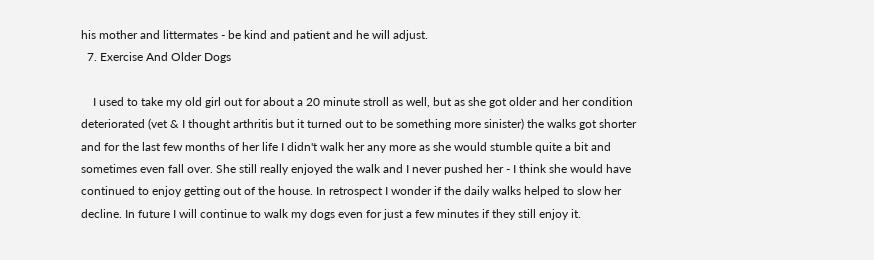his mother and littermates - be kind and patient and he will adjust.
  7. Exercise And Older Dogs

    I used to take my old girl out for about a 20 minute stroll as well, but as she got older and her condition deteriorated (vet & I thought arthritis but it turned out to be something more sinister) the walks got shorter and for the last few months of her life I didn't walk her any more as she would stumble quite a bit and sometimes even fall over. She still really enjoyed the walk and I never pushed her - I think she would have continued to enjoy getting out of the house. In retrospect I wonder if the daily walks helped to slow her decline. In future I will continue to walk my dogs even for just a few minutes if they still enjoy it.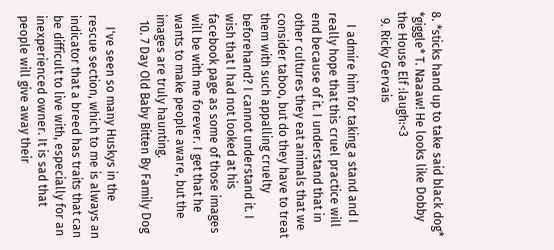8. *sticks hand up to take said black dog* *giggle* T. Naaaw! He looks like Dobby the House Elf :laugh:<3
  9. Ricky Gervais

    I admire him for taking a stand and I really hope that this cruel practice will end because of it. I understand that in other cultures they eat animals that we consider taboo, but do they have to treat them with such appalling cruelty beforehand? I cannot understand it. I wish that I had not looked at his facebook page as some of those images will be with me forever. I get that he wants to make people aware, but the images are truly haunting.
  10. 7 Day Old Baby Bitten By Family Dog

    I've seen so many Huskys in the rescue section, which to me is always an indicator that a breed has traits that can be difficult to live with, especially for an inexperienced owner. It is sad that people will give away their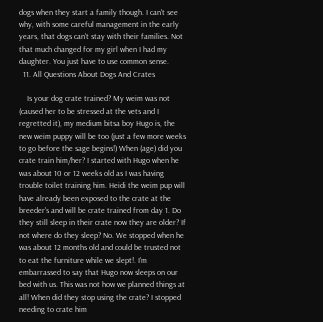dogs when they start a family though. I can't see why, with some careful management in the early years, that dogs can't stay with their families. Not that much changed for my girl when I had my daughter. You just have to use common sense.
  11. All Questions About Dogs And Crates

    Is your dog crate trained? My weim was not (caused her to be stressed at the vets and I regretted it), my medium bitsa boy Hugo is, the new weim puppy will be too (just a few more weeks to go before the sage begins!) When (age) did you crate train him/her? I started with Hugo when he was about 10 or 12 weeks old as I was having trouble toilet training him. Heidi the weim pup will have already been exposed to the crate at the breeder's and will be crate trained from day 1. Do they still sleep in their crate now they are older? If not where do they sleep? No. We stopped when he was about 12 months old and could be trusted not to eat the furniture while we slept!. I'm embarrassed to say that Hugo now sleeps on our bed with us. This was not how we planned things at all! When did they stop using the crate? I stopped needing to crate him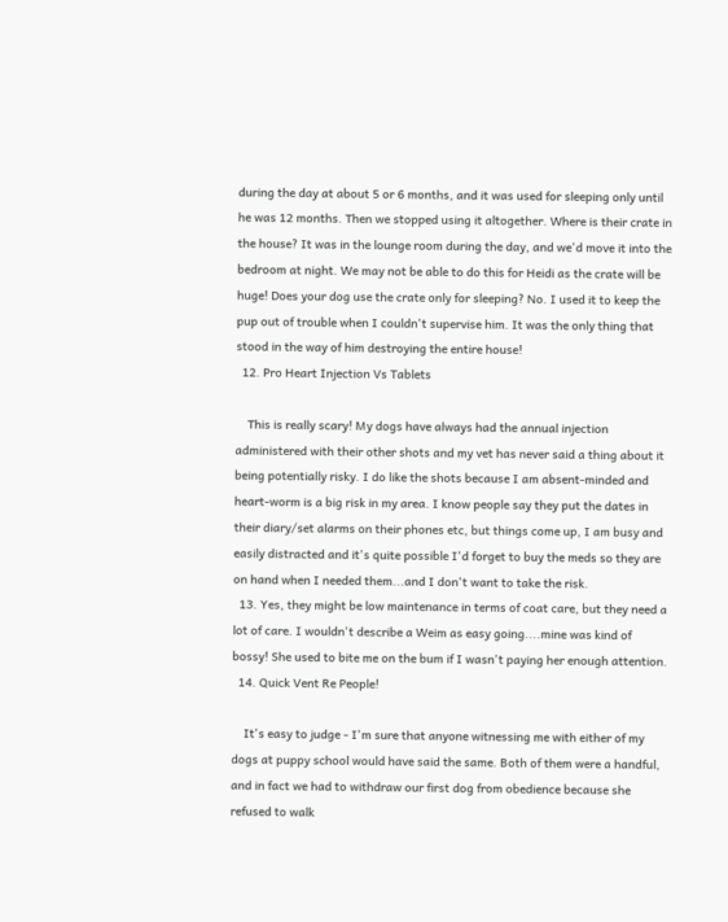during the day at about 5 or 6 months, and it was used for sleeping only until he was 12 months. Then we stopped using it altogether. Where is their crate in the house? It was in the lounge room during the day, and we'd move it into the bedroom at night. We may not be able to do this for Heidi as the crate will be huge! Does your dog use the crate only for sleeping? No. I used it to keep the pup out of trouble when I couldn't supervise him. It was the only thing that stood in the way of him destroying the entire house!
  12. Pro Heart Injection Vs Tablets

    This is really scary! My dogs have always had the annual injection administered with their other shots and my vet has never said a thing about it being potentially risky. I do like the shots because I am absent-minded and heart-worm is a big risk in my area. I know people say they put the dates in their diary/set alarms on their phones etc, but things come up, I am busy and easily distracted and it's quite possible I'd forget to buy the meds so they are on hand when I needed them...and I don't want to take the risk.
  13. Yes, they might be low maintenance in terms of coat care, but they need a lot of care. I wouldn't describe a Weim as easy going....mine was kind of bossy! She used to bite me on the bum if I wasn't paying her enough attention.
  14. Quick Vent Re People!

    It's easy to judge - I'm sure that anyone witnessing me with either of my dogs at puppy school would have said the same. Both of them were a handful, and in fact we had to withdraw our first dog from obedience because she refused to walk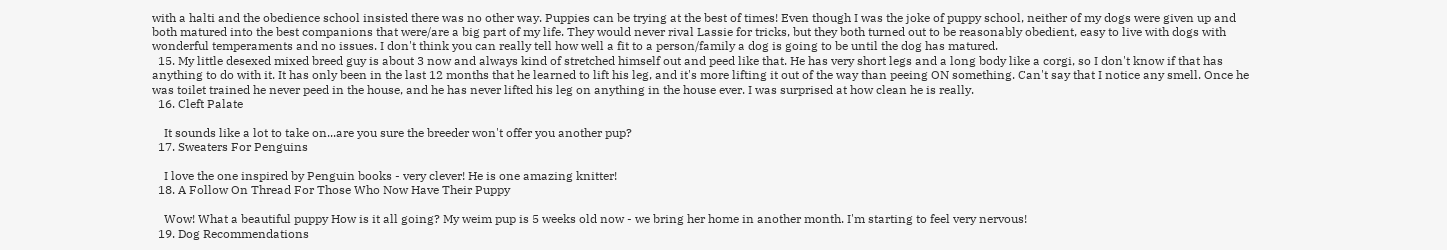with a halti and the obedience school insisted there was no other way. Puppies can be trying at the best of times! Even though I was the joke of puppy school, neither of my dogs were given up and both matured into the best companions that were/are a big part of my life. They would never rival Lassie for tricks, but they both turned out to be reasonably obedient, easy to live with dogs with wonderful temperaments and no issues. I don't think you can really tell how well a fit to a person/family a dog is going to be until the dog has matured.
  15. My little desexed mixed breed guy is about 3 now and always kind of stretched himself out and peed like that. He has very short legs and a long body like a corgi, so I don't know if that has anything to do with it. It has only been in the last 12 months that he learned to lift his leg, and it's more lifting it out of the way than peeing ON something. Can't say that I notice any smell. Once he was toilet trained he never peed in the house, and he has never lifted his leg on anything in the house ever. I was surprised at how clean he is really.
  16. Cleft Palate

    It sounds like a lot to take on...are you sure the breeder won't offer you another pup?
  17. Sweaters For Penguins

    I love the one inspired by Penguin books - very clever! He is one amazing knitter!
  18. A Follow On Thread For Those Who Now Have Their Puppy

    Wow! What a beautiful puppy How is it all going? My weim pup is 5 weeks old now - we bring her home in another month. I'm starting to feel very nervous!
  19. Dog Recommendations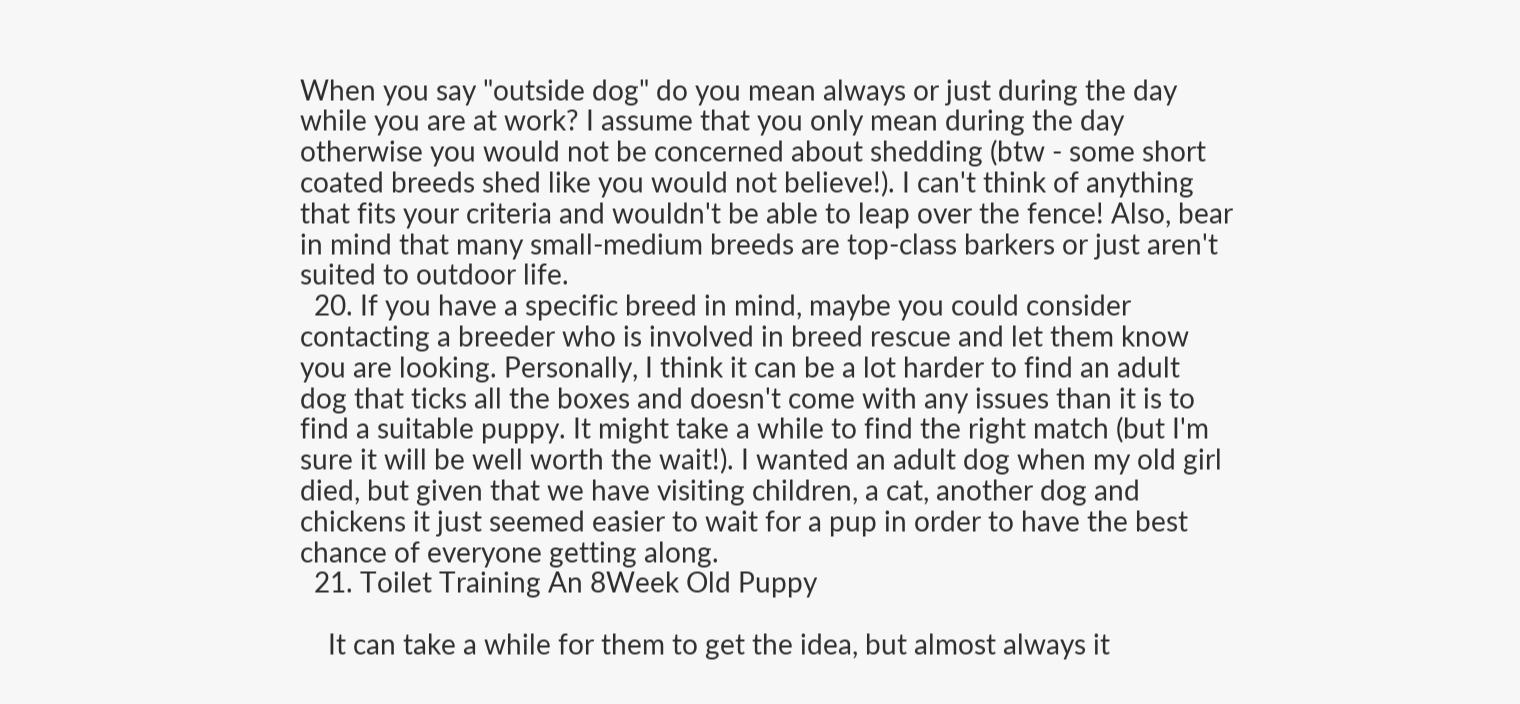When you say "outside dog" do you mean always or just during the day while you are at work? I assume that you only mean during the day otherwise you would not be concerned about shedding (btw - some short coated breeds shed like you would not believe!). I can't think of anything that fits your criteria and wouldn't be able to leap over the fence! Also, bear in mind that many small-medium breeds are top-class barkers or just aren't suited to outdoor life.
  20. If you have a specific breed in mind, maybe you could consider contacting a breeder who is involved in breed rescue and let them know you are looking. Personally, I think it can be a lot harder to find an adult dog that ticks all the boxes and doesn't come with any issues than it is to find a suitable puppy. It might take a while to find the right match (but I'm sure it will be well worth the wait!). I wanted an adult dog when my old girl died, but given that we have visiting children, a cat, another dog and chickens it just seemed easier to wait for a pup in order to have the best chance of everyone getting along.
  21. Toilet Training An 8Week Old Puppy

    It can take a while for them to get the idea, but almost always it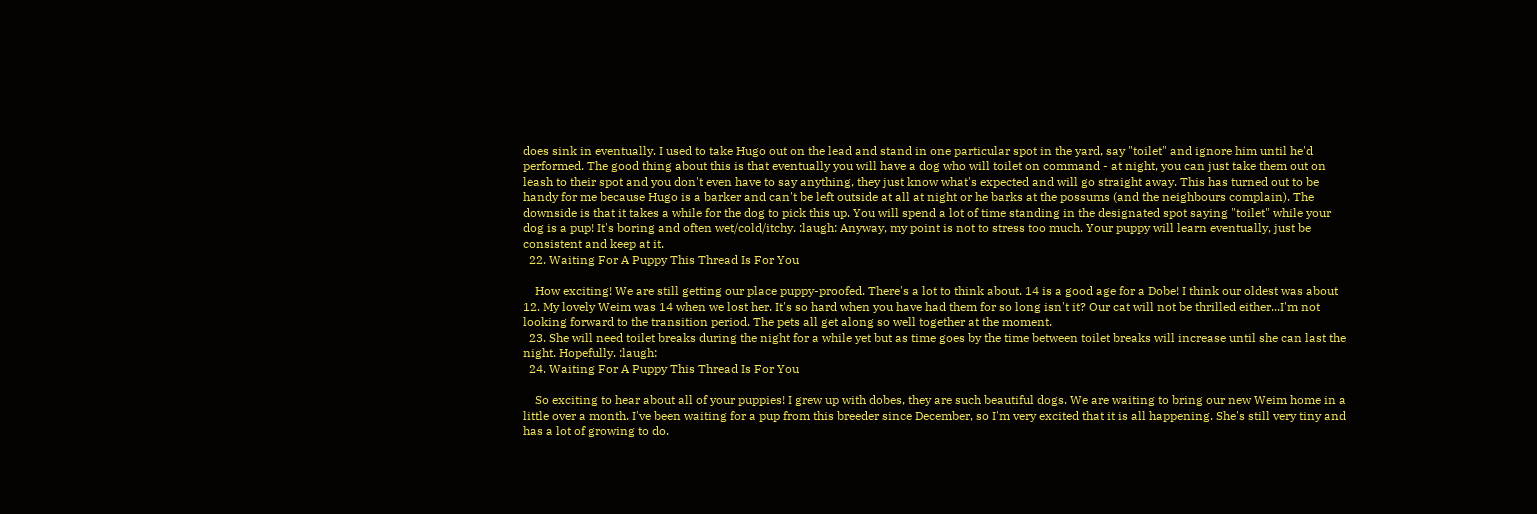does sink in eventually. I used to take Hugo out on the lead and stand in one particular spot in the yard, say "toilet" and ignore him until he'd performed. The good thing about this is that eventually you will have a dog who will toilet on command - at night, you can just take them out on leash to their spot and you don't even have to say anything, they just know what's expected and will go straight away. This has turned out to be handy for me because Hugo is a barker and can't be left outside at all at night or he barks at the possums (and the neighbours complain). The downside is that it takes a while for the dog to pick this up. You will spend a lot of time standing in the designated spot saying "toilet" while your dog is a pup! It's boring and often wet/cold/itchy. :laugh: Anyway, my point is not to stress too much. Your puppy will learn eventually, just be consistent and keep at it.
  22. Waiting For A Puppy This Thread Is For You

    How exciting! We are still getting our place puppy-proofed. There's a lot to think about. 14 is a good age for a Dobe! I think our oldest was about 12. My lovely Weim was 14 when we lost her. It's so hard when you have had them for so long isn't it? Our cat will not be thrilled either...I'm not looking forward to the transition period. The pets all get along so well together at the moment.
  23. She will need toilet breaks during the night for a while yet but as time goes by the time between toilet breaks will increase until she can last the night. Hopefully. :laugh:
  24. Waiting For A Puppy This Thread Is For You

    So exciting to hear about all of your puppies! I grew up with dobes, they are such beautiful dogs. We are waiting to bring our new Weim home in a little over a month. I've been waiting for a pup from this breeder since December, so I'm very excited that it is all happening. She's still very tiny and has a lot of growing to do.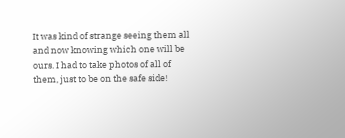It was kind of strange seeing them all and now knowing which one will be ours. I had to take photos of all of them, just to be on the safe side!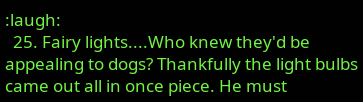:laugh:
  25. Fairy lights....Who knew they'd be appealing to dogs? Thankfully the light bulbs came out all in once piece. He must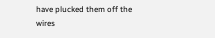have plucked them off the wires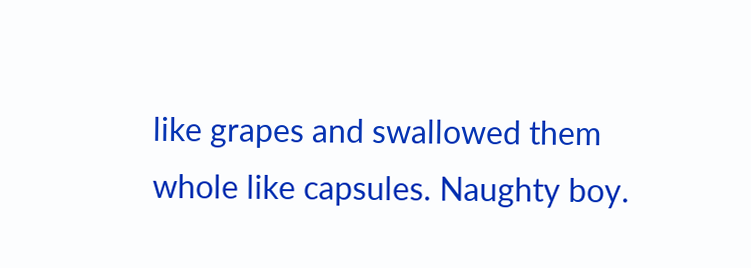like grapes and swallowed them whole like capsules. Naughty boy.